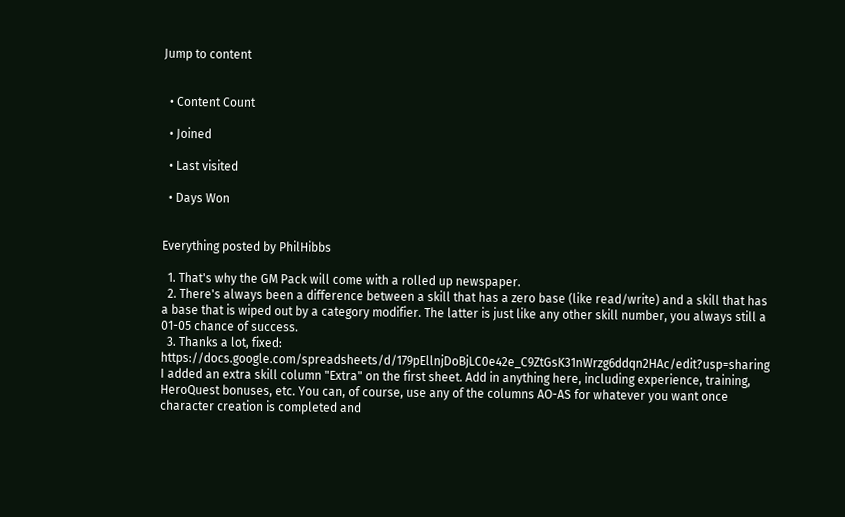Jump to content


  • Content Count

  • Joined

  • Last visited

  • Days Won


Everything posted by PhilHibbs

  1. That's why the GM Pack will come with a rolled up newspaper.
  2. There's always been a difference between a skill that has a zero base (like read/write) and a skill that has a base that is wiped out by a category modifier. The latter is just like any other skill number, you always still a 01-05 chance of success.
  3. Thanks a lot, fixed: https://docs.google.com/spreadsheets/d/179pEllnjDoBjLC0e42e_C9ZtGsK31nWrzg6ddqn2HAc/edit?usp=sharing I added an extra skill column "Extra" on the first sheet. Add in anything here, including experience, training, HeroQuest bonuses, etc. You can, of course, use any of the columns AO-AS for whatever you want once character creation is completed and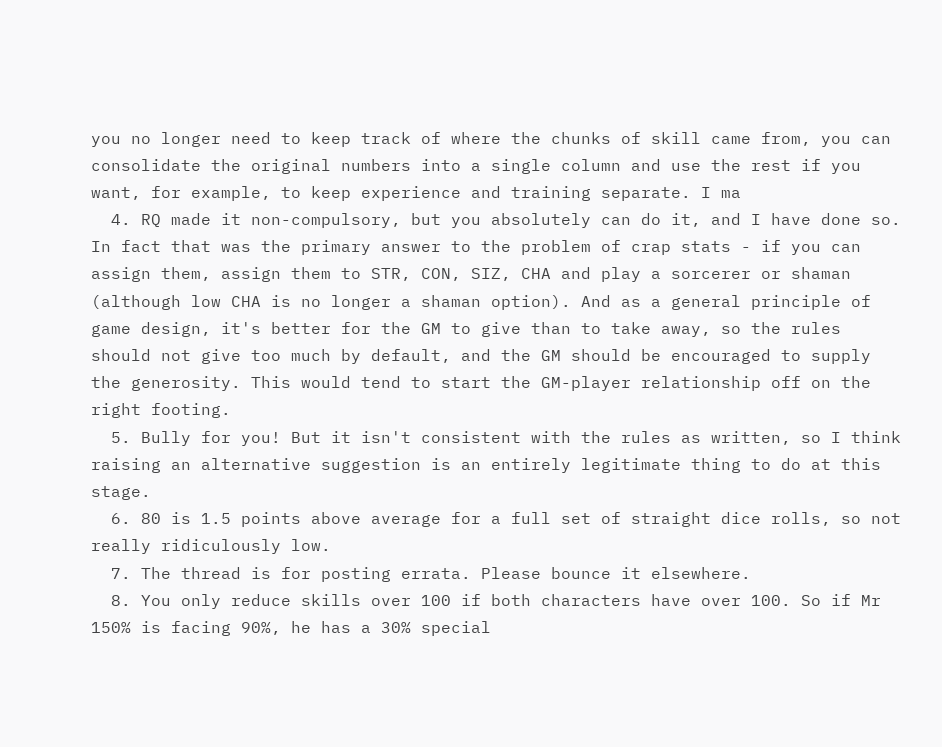you no longer need to keep track of where the chunks of skill came from, you can consolidate the original numbers into a single column and use the rest if you want, for example, to keep experience and training separate. I ma
  4. RQ made it non-compulsory, but you absolutely can do it, and I have done so. In fact that was the primary answer to the problem of crap stats - if you can assign them, assign them to STR, CON, SIZ, CHA and play a sorcerer or shaman (although low CHA is no longer a shaman option). And as a general principle of game design, it's better for the GM to give than to take away, so the rules should not give too much by default, and the GM should be encouraged to supply the generosity. This would tend to start the GM-player relationship off on the right footing.
  5. Bully for you! But it isn't consistent with the rules as written, so I think raising an alternative suggestion is an entirely legitimate thing to do at this stage.
  6. 80 is 1.5 points above average for a full set of straight dice rolls, so not really ridiculously low.
  7. The thread is for posting errata. Please bounce it elsewhere.
  8. You only reduce skills over 100 if both characters have over 100. So if Mr 150% is facing 90%, he has a 30% special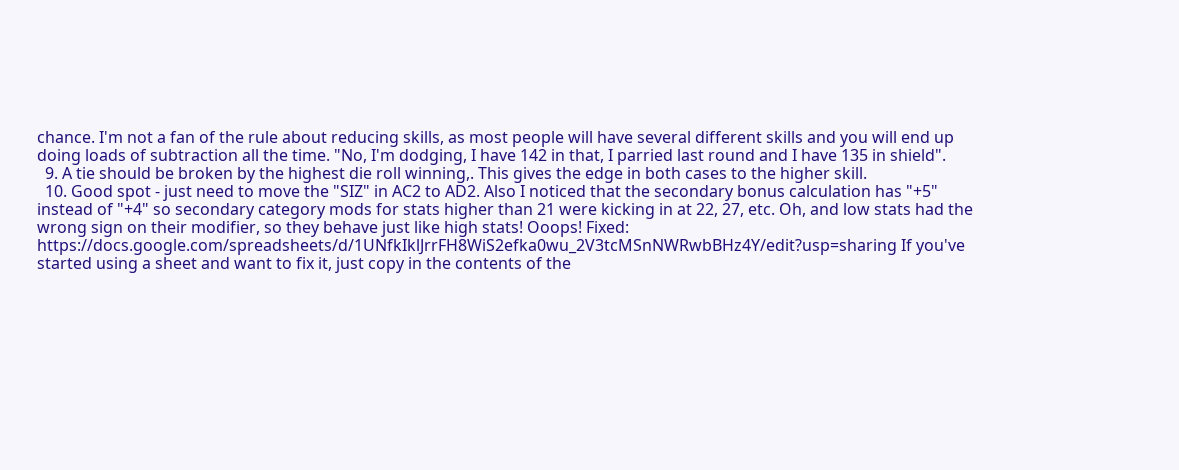chance. I'm not a fan of the rule about reducing skills, as most people will have several different skills and you will end up doing loads of subtraction all the time. "No, I'm dodging, I have 142 in that, I parried last round and I have 135 in shield".
  9. A tie should be broken by the highest die roll winning,. This gives the edge in both cases to the higher skill.
  10. Good spot - just need to move the "SIZ" in AC2 to AD2. Also I noticed that the secondary bonus calculation has "+5" instead of "+4" so secondary category mods for stats higher than 21 were kicking in at 22, 27, etc. Oh, and low stats had the wrong sign on their modifier, so they behave just like high stats! Ooops! Fixed: https://docs.google.com/spreadsheets/d/1UNfkIklJrrFH8WiS2efka0wu_2V3tcMSnNWRwbBHz4Y/edit?usp=sharing If you've started using a sheet and want to fix it, just copy in the contents of the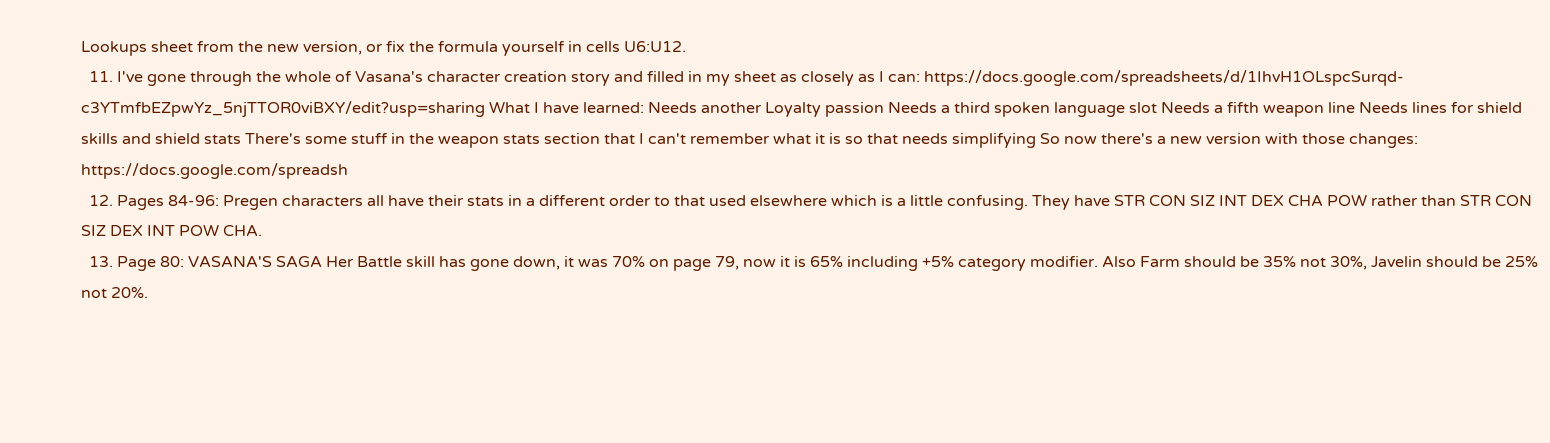Lookups sheet from the new version, or fix the formula yourself in cells U6:U12.
  11. I've gone through the whole of Vasana's character creation story and filled in my sheet as closely as I can: https://docs.google.com/spreadsheets/d/1IhvH1OLspcSurqd-c3YTmfbEZpwYz_5njTTOR0viBXY/edit?usp=sharing What I have learned: Needs another Loyalty passion Needs a third spoken language slot Needs a fifth weapon line Needs lines for shield skills and shield stats There's some stuff in the weapon stats section that I can't remember what it is so that needs simplifying So now there's a new version with those changes: https://docs.google.com/spreadsh
  12. Pages 84-96: Pregen characters all have their stats in a different order to that used elsewhere which is a little confusing. They have STR CON SIZ INT DEX CHA POW rather than STR CON SIZ DEX INT POW CHA.
  13. Page 80: VASANA'S SAGA Her Battle skill has gone down, it was 70% on page 79, now it is 65% including +5% category modifier. Also Farm should be 35% not 30%, Javelin should be 25% not 20%.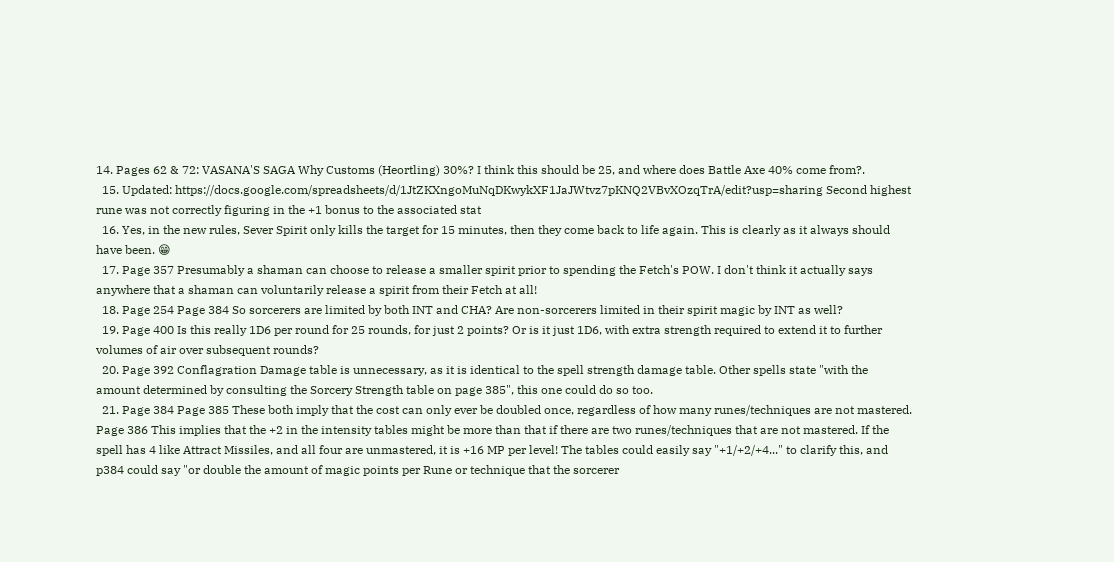14. Pages 62 & 72: VASANA'S SAGA Why Customs (Heortling) 30%? I think this should be 25, and where does Battle Axe 40% come from?.
  15. Updated: https://docs.google.com/spreadsheets/d/1JtZKXngoMuNqDKwykXF1JaJWtvz7pKNQ2VBvXOzqTrA/edit?usp=sharing Second highest rune was not correctly figuring in the +1 bonus to the associated stat
  16. Yes, in the new rules, Sever Spirit only kills the target for 15 minutes, then they come back to life again. This is clearly as it always should have been. 😁
  17. Page 357 Presumably a shaman can choose to release a smaller spirit prior to spending the Fetch's POW. I don't think it actually says anywhere that a shaman can voluntarily release a spirit from their Fetch at all!
  18. Page 254 Page 384 So sorcerers are limited by both INT and CHA? Are non-sorcerers limited in their spirit magic by INT as well?
  19. Page 400 Is this really 1D6 per round for 25 rounds, for just 2 points? Or is it just 1D6, with extra strength required to extend it to further volumes of air over subsequent rounds?
  20. Page 392 Conflagration Damage table is unnecessary, as it is identical to the spell strength damage table. Other spells state "with the amount determined by consulting the Sorcery Strength table on page 385", this one could do so too.
  21. Page 384 Page 385 These both imply that the cost can only ever be doubled once, regardless of how many runes/techniques are not mastered. Page 386 This implies that the +2 in the intensity tables might be more than that if there are two runes/techniques that are not mastered. If the spell has 4 like Attract Missiles, and all four are unmastered, it is +16 MP per level! The tables could easily say "+1/+2/+4..." to clarify this, and p384 could say "or double the amount of magic points per Rune or technique that the sorcerer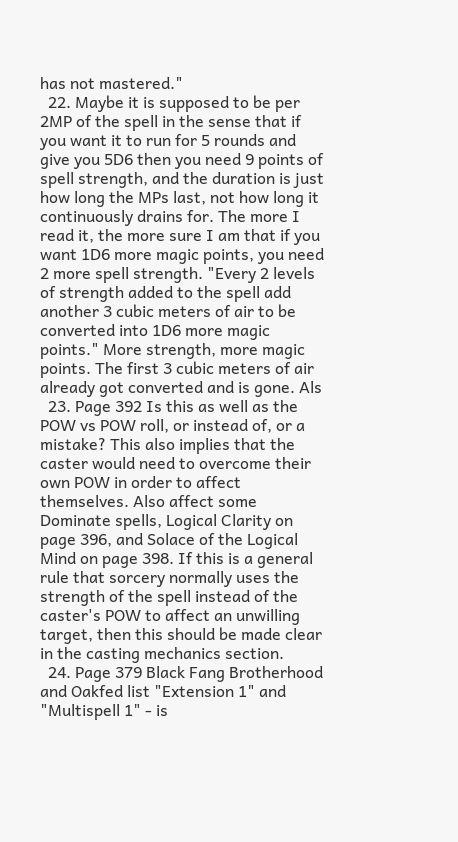has not mastered."
  22. Maybe it is supposed to be per 2MP of the spell in the sense that if you want it to run for 5 rounds and give you 5D6 then you need 9 points of spell strength, and the duration is just how long the MPs last, not how long it continuously drains for. The more I read it, the more sure I am that if you want 1D6 more magic points, you need 2 more spell strength. "Every 2 levels of strength added to the spell add another 3 cubic meters of air to be converted into 1D6 more magic points." More strength, more magic points. The first 3 cubic meters of air already got converted and is gone. Als
  23. Page 392 Is this as well as the POW vs POW roll, or instead of, or a mistake? This also implies that the caster would need to overcome their own POW in order to affect themselves. Also affect some Dominate spells, Logical Clarity on page 396, and Solace of the Logical Mind on page 398. If this is a general rule that sorcery normally uses the strength of the spell instead of the caster's POW to affect an unwilling target, then this should be made clear in the casting mechanics section.
  24. Page 379 Black Fang Brotherhood and Oakfed list "Extension 1" and "Multispell 1" - is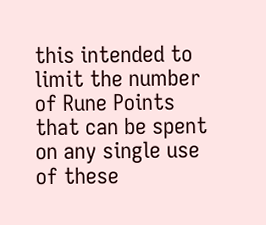this intended to limit the number of Rune Points that can be spent on any single use of these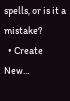spells, or is it a mistake?
  • Create New...